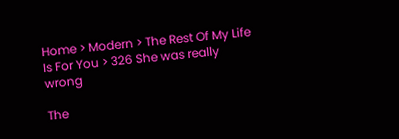Home > Modern > The Rest Of My Life Is For You > 326 She was really wrong

The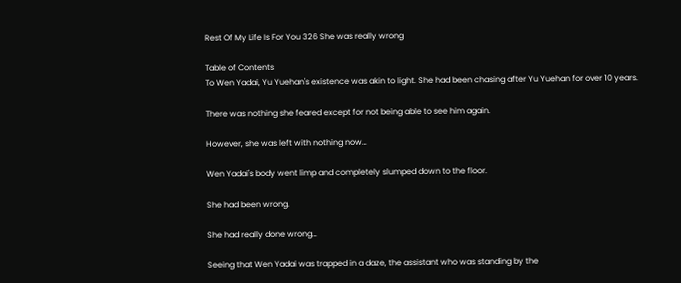Rest Of My Life Is For You 326 She was really wrong

Table of Contents
To Wen Yadai, Yu Yuehan's existence was akin to light. She had been chasing after Yu Yuehan for over 10 years.

There was nothing she feared except for not being able to see him again.

However, she was left with nothing now…

Wen Yadai's body went limp and completely slumped down to the floor.

She had been wrong.

She had really done wrong…

Seeing that Wen Yadai was trapped in a daze, the assistant who was standing by the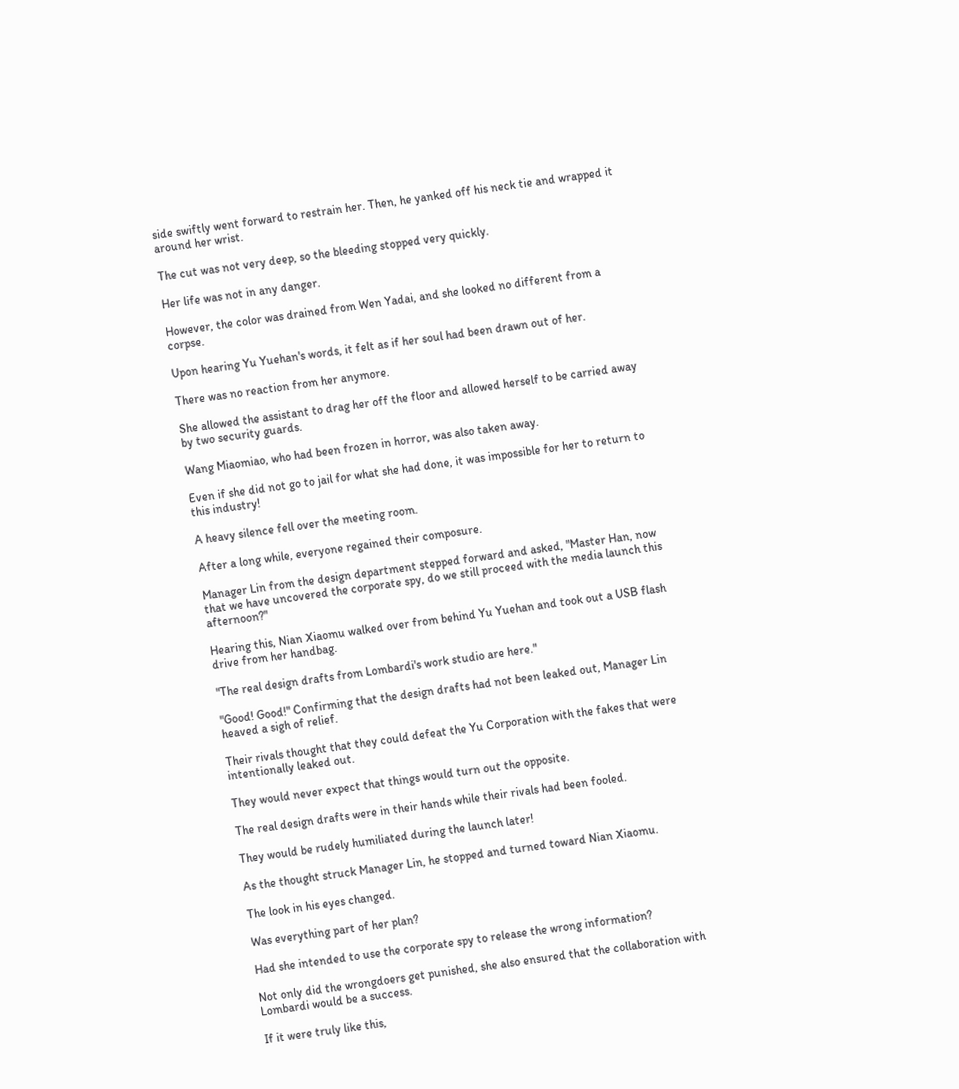side swiftly went forward to restrain her. Then, he yanked off his neck tie and wrapped it around her wrist.

The cut was not very deep, so the bleeding stopped very quickly.

Her life was not in any danger.

However, the color was drained from Wen Yadai, and she looked no different from a corpse.

Upon hearing Yu Yuehan's words, it felt as if her soul had been drawn out of her.

There was no reaction from her anymore.

She allowed the assistant to drag her off the floor and allowed herself to be carried away by two security guards.

Wang Miaomiao, who had been frozen in horror, was also taken away.

Even if she did not go to jail for what she had done, it was impossible for her to return to this industry!

A heavy silence fell over the meeting room.

After a long while, everyone regained their composure.

Manager Lin from the design department stepped forward and asked, "Master Han, now that we have uncovered the corporate spy, do we still proceed with the media launch this afternoon?"

Hearing this, Nian Xiaomu walked over from behind Yu Yuehan and took out a USB flash drive from her handbag.

"The real design drafts from Lombardi's work studio are here."

"Good! Good!" Confirming that the design drafts had not been leaked out, Manager Lin heaved a sigh of relief.

Their rivals thought that they could defeat the Yu Corporation with the fakes that were intentionally leaked out.

They would never expect that things would turn out the opposite.

The real design drafts were in their hands while their rivals had been fooled.

They would be rudely humiliated during the launch later!

As the thought struck Manager Lin, he stopped and turned toward Nian Xiaomu.

The look in his eyes changed.

Was everything part of her plan?

Had she intended to use the corporate spy to release the wrong information?

Not only did the wrongdoers get punished, she also ensured that the collaboration with Lombardi would be a success.

If it were truly like this,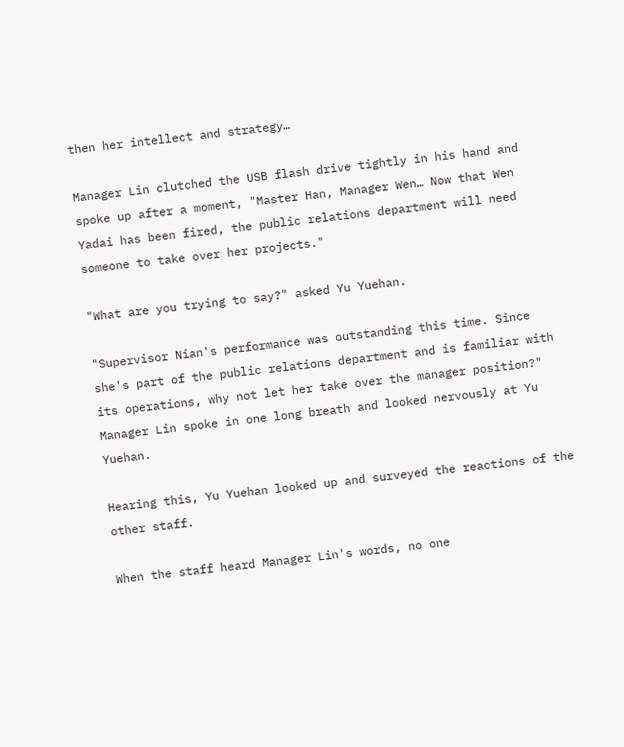then her intellect and strategy…

Manager Lin clutched the USB flash drive tightly in his hand and spoke up after a moment, "Master Han, Manager Wen… Now that Wen Yadai has been fired, the public relations department will need someone to take over her projects."

"What are you trying to say?" asked Yu Yuehan.

"Supervisor Nian's performance was outstanding this time. Since she's part of the public relations department and is familiar with its operations, why not let her take over the manager position?" Manager Lin spoke in one long breath and looked nervously at Yu Yuehan.

Hearing this, Yu Yuehan looked up and surveyed the reactions of the other staff.

When the staff heard Manager Lin's words, no one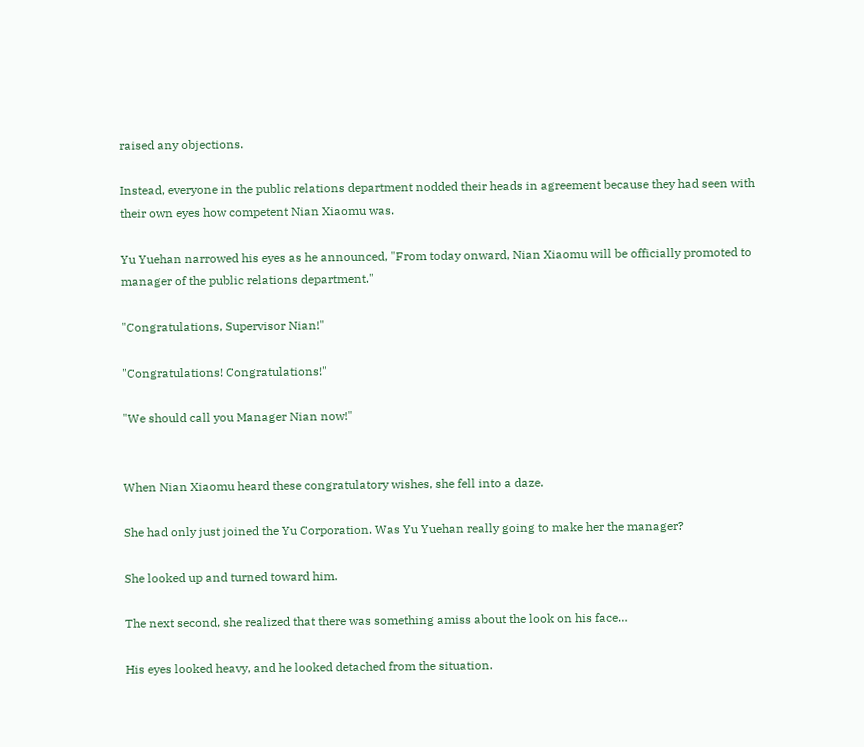raised any objections.

Instead, everyone in the public relations department nodded their heads in agreement because they had seen with their own eyes how competent Nian Xiaomu was.

Yu Yuehan narrowed his eyes as he announced, "From today onward, Nian Xiaomu will be officially promoted to manager of the public relations department."

"Congratulations, Supervisor Nian!"

"Congratulations! Congratulations!"

"We should call you Manager Nian now!"


When Nian Xiaomu heard these congratulatory wishes, she fell into a daze.

She had only just joined the Yu Corporation. Was Yu Yuehan really going to make her the manager?

She looked up and turned toward him.

The next second, she realized that there was something amiss about the look on his face…

His eyes looked heavy, and he looked detached from the situation.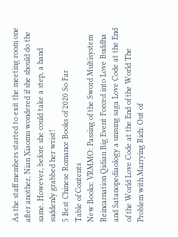As the staff members started to exit the meeting room one after another, Nian Xiaomu wondered if she should do the same. However, before she could take a step, a hand suddenly grabbed her wrist!
5 Best Chinese Romance Books of 2020 So Far
Table of Contents
New Books: VRMMO: Passing of the Sword Multisystem Reincarnation Qidian Big Event Forced into Love Buddha and Satanopediaology a unsung saga Love Code at the End of the World Love Code at the End of the World The Problem with Marrying Rich: Out of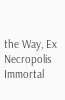the Way, Ex Necropolis Immortal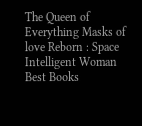The Queen of Everything Masks of love Reborn : Space Intelligent Woman Best Books